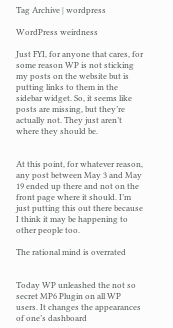Tag Archive | wordpress

WordPress weirdness

Just FYI, for anyone that cares, for some reason WP is not sticking my posts on the website but is putting links to them in the sidebar widget. So, it seems like posts are missing, but they’re actually not. They just aren’t where they should be.


At this point, for whatever reason, any post between May 3 and May 19 ended up there and not on the front page where it should. I’m just putting this out there because I think it may be happening to other people too.

The rational mind is overrated


Today WP unleashed the not so secret MP6 Plugin on all WP users. It changes the appearances of one’s dashboard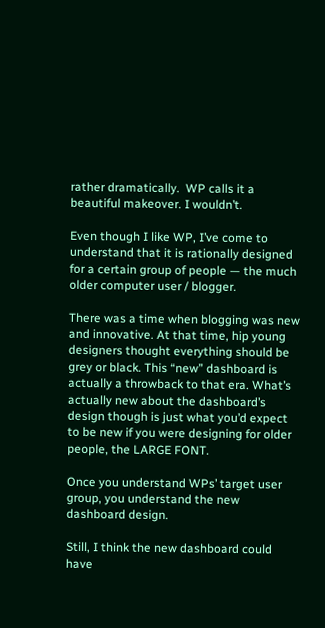rather dramatically.  WP calls it a beautiful makeover. I wouldn’t.

Even though I like WP, I’ve come to understand that it is rationally designed for a certain group of people — the much older computer user / blogger.

There was a time when blogging was new and innovative. At that time, hip young designers thought everything should be grey or black. This “new” dashboard is actually a throwback to that era. What’s actually new about the dashboard’s design though is just what you’d expect to be new if you were designing for older people, the LARGE FONT.

Once you understand WPs’ target user group, you understand the new dashboard design.

Still, I think the new dashboard could have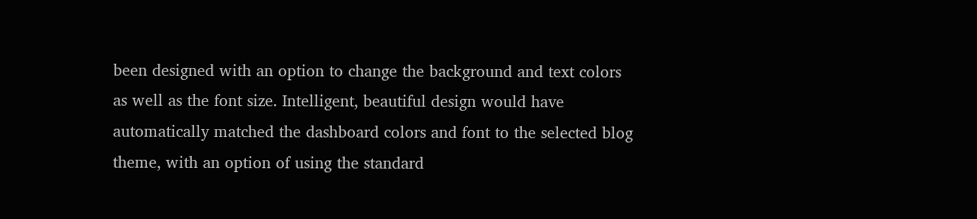been designed with an option to change the background and text colors as well as the font size. Intelligent, beautiful design would have automatically matched the dashboard colors and font to the selected blog theme, with an option of using the standard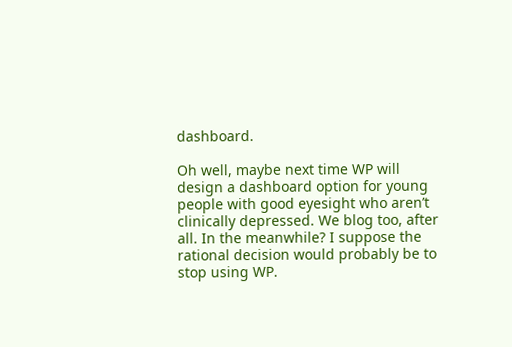dashboard.

Oh well, maybe next time WP will design a dashboard option for young people with good eyesight who aren’t clinically depressed. We blog too, after all. In the meanwhile? I suppose the rational decision would probably be to stop using WP.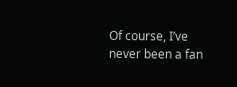Of course, I’ve never been a fan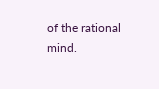of the rational mind.